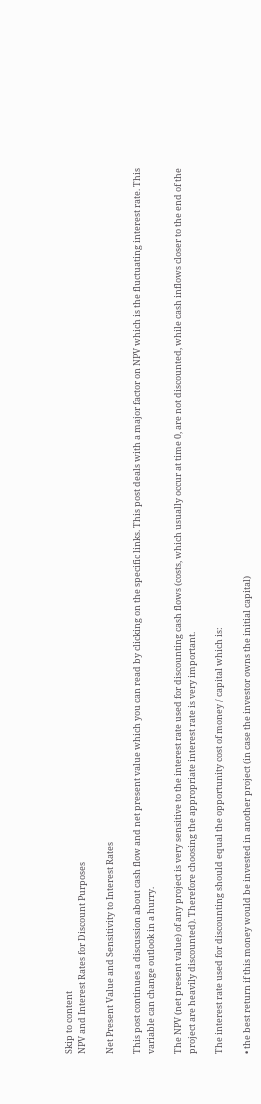Skip to content
NPV and Interest Rates for Discount Purposes

Net Present Value and Sensitivity to Interest Rates

This post continues a discussion about cash flow and net present value which you can read by clicking on the specific links. This post deals with a major factor on NPV which is the fluctuating interest rate. This variable can change outlook in a hurry.

The NPV (net present value) of any project is very sensitive to the interest rate used for discounting cash flows (costs, which usually occur at time 0, are not discounted, while cash inflows closer to the end of the project are heavily discounted). Therefore choosing the appropriate interest rate is very important.

The interest rate used for discounting should equal the opportunity cost of money / capital which is:

• the best return if this money would be invested in another project (in case the investor owns the initial capital)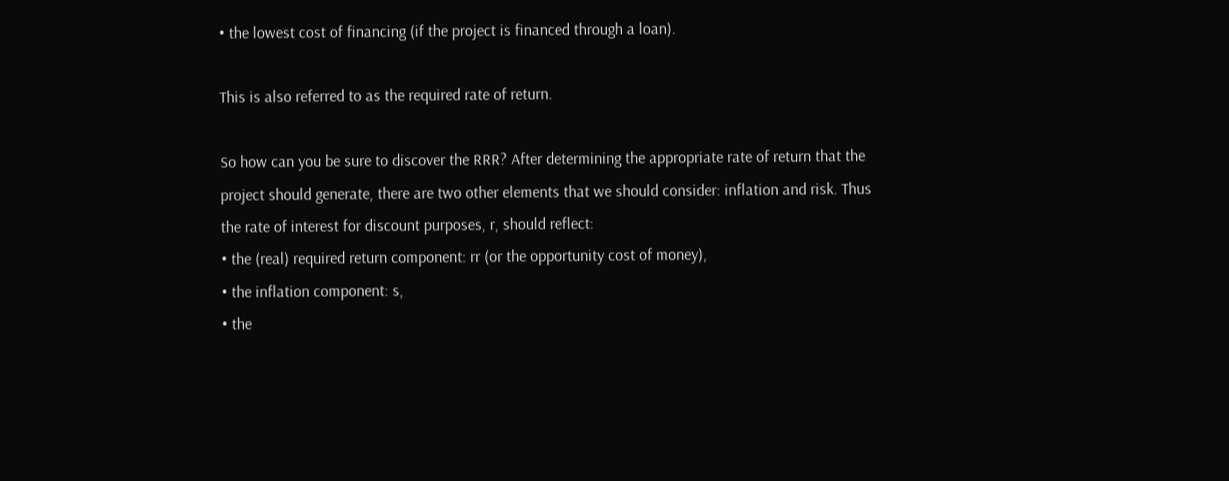• the lowest cost of financing (if the project is financed through a loan).

This is also referred to as the required rate of return.

So how can you be sure to discover the RRR? After determining the appropriate rate of return that the project should generate, there are two other elements that we should consider: inflation and risk. Thus the rate of interest for discount purposes, r, should reflect:
• the (real) required return component: rr (or the opportunity cost of money),
• the inflation component: s,
• the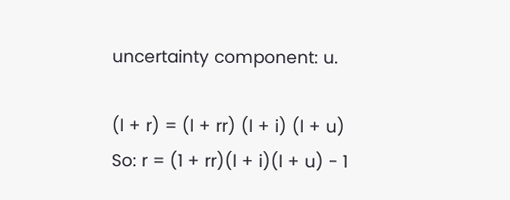uncertainty component: u.

(l + r) = (l + rr) (l + i) (l + u)
So: r = (1 + rr)(l + i)(l + u) - 1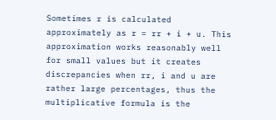Sometimes r is calculated approximately as r = rr + i + u. This approximation works reasonably well for small values but it creates discrepancies when rr, i and u are rather large percentages, thus the multiplicative formula is the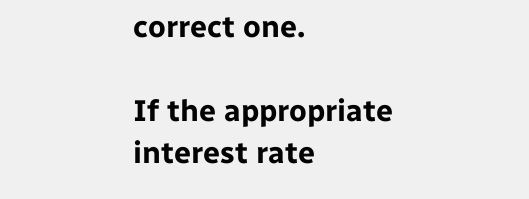correct one.

If the appropriate interest rate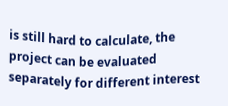is still hard to calculate, the project can be evaluated separately for different interest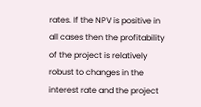rates. If the NPV is positive in all cases then the profitability of the project is relatively robust to changes in the interest rate and the project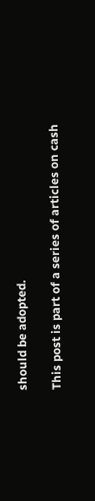should be adopted.

This post is part of a series of articles on cash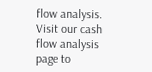flow analysis. Visit our cash flow analysis page to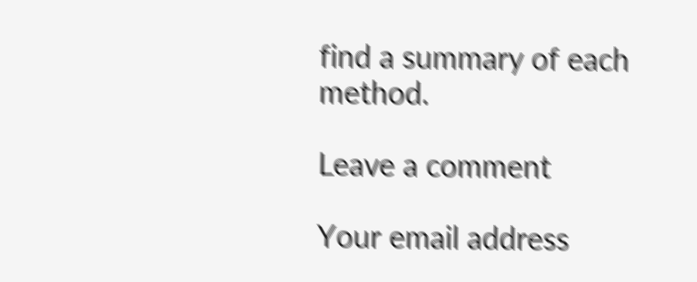find a summary of each method.

Leave a comment

Your email address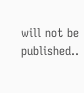will not be published..